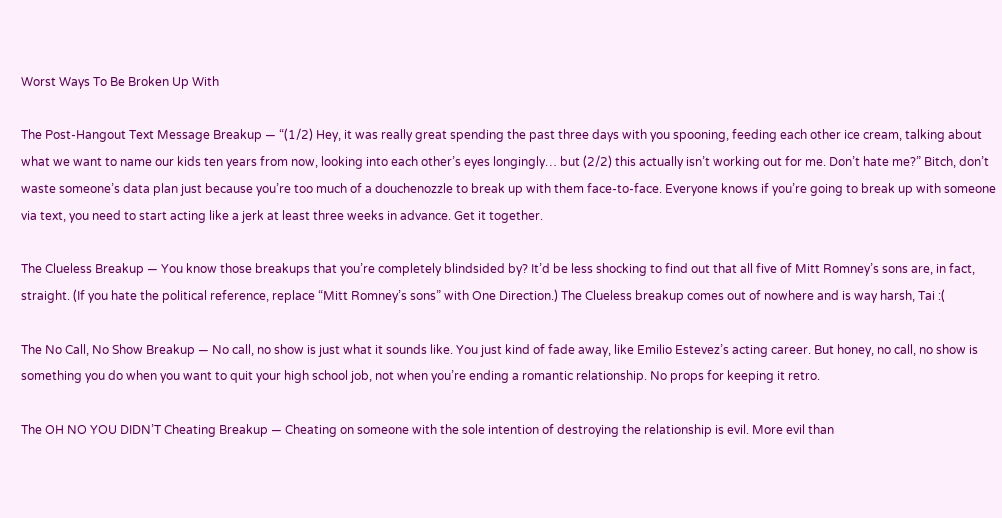Worst Ways To Be Broken Up With

The Post-Hangout Text Message Breakup — “(1/2) Hey, it was really great spending the past three days with you spooning, feeding each other ice cream, talking about what we want to name our kids ten years from now, looking into each other’s eyes longingly… but (2/2) this actually isn’t working out for me. Don’t hate me?” Bitch, don’t waste someone’s data plan just because you’re too much of a douchenozzle to break up with them face-to-face. Everyone knows if you’re going to break up with someone via text, you need to start acting like a jerk at least three weeks in advance. Get it together.

The Clueless Breakup — You know those breakups that you’re completely blindsided by? It’d be less shocking to find out that all five of Mitt Romney’s sons are, in fact, straight. (If you hate the political reference, replace “Mitt Romney’s sons” with One Direction.) The Clueless breakup comes out of nowhere and is way harsh, Tai :(

The No Call, No Show Breakup — No call, no show is just what it sounds like. You just kind of fade away, like Emilio Estevez’s acting career. But honey, no call, no show is something you do when you want to quit your high school job, not when you’re ending a romantic relationship. No props for keeping it retro.

The OH NO YOU DIDN’T Cheating Breakup — Cheating on someone with the sole intention of destroying the relationship is evil. More evil than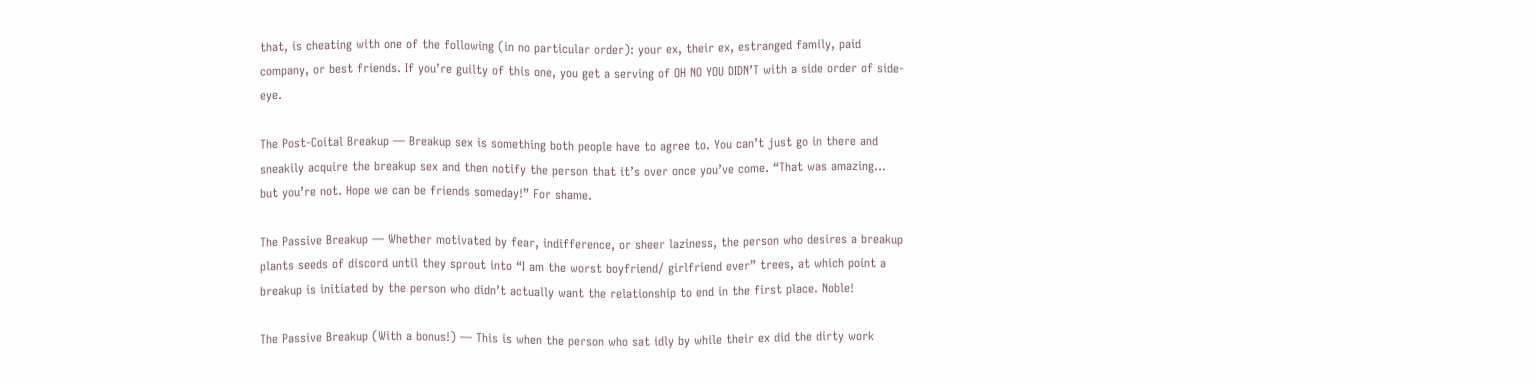that, is cheating with one of the following (in no particular order): your ex, their ex, estranged family, paid company, or best friends. If you’re guilty of this one, you get a serving of OH NO YOU DIDN’T with a side order of side-eye.

The Post-Coital Breakup — Breakup sex is something both people have to agree to. You can’t just go in there and sneakily acquire the breakup sex and then notify the person that it’s over once you’ve come. “That was amazing… but you’re not. Hope we can be friends someday!” For shame.

The Passive Breakup — Whether motivated by fear, indifference, or sheer laziness, the person who desires a breakup plants seeds of discord until they sprout into “I am the worst boyfriend/ girlfriend ever” trees, at which point a breakup is initiated by the person who didn’t actually want the relationship to end in the first place. Noble!

The Passive Breakup (With a bonus!) — This is when the person who sat idly by while their ex did the dirty work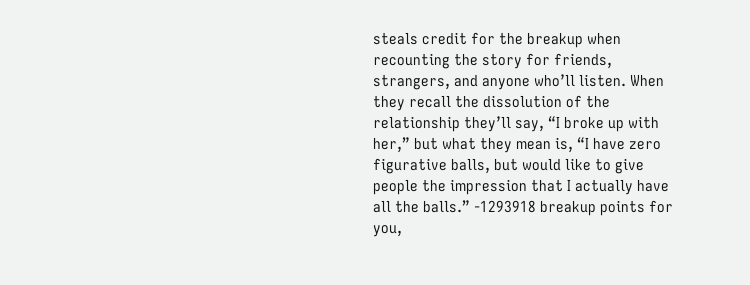steals credit for the breakup when recounting the story for friends, strangers, and anyone who’ll listen. When they recall the dissolution of the relationship they’ll say, “I broke up with her,” but what they mean is, “I have zero figurative balls, but would like to give people the impression that I actually have all the balls.” -1293918 breakup points for you,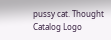pussy cat. Thought Catalog Logo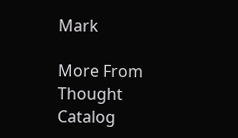Mark

More From Thought Catalog